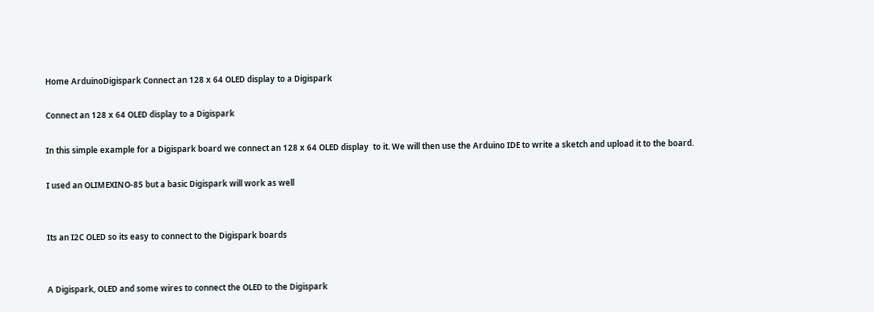Home ArduinoDigispark Connect an 128 x 64 OLED display to a Digispark

Connect an 128 x 64 OLED display to a Digispark

In this simple example for a Digispark board we connect an 128 x 64 OLED display  to it. We will then use the Arduino IDE to write a sketch and upload it to the board.

I used an OLIMEXINO-85 but a basic Digispark will work as well


Its an I2C OLED so its easy to connect to the Digispark boards


A Digispark, OLED and some wires to connect the OLED to the Digispark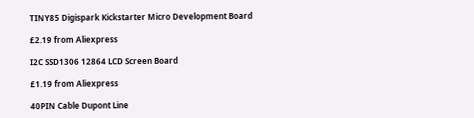TINY85 Digispark Kickstarter Micro Development Board

£2.19 from Aliexpress

I2C SSD1306 12864 LCD Screen Board

£1.19 from Aliexpress

40PIN Cable Dupont Line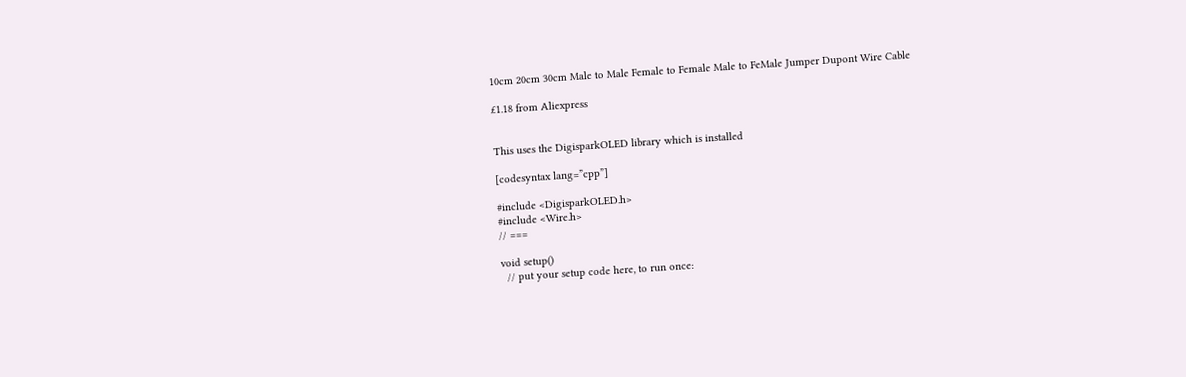10cm 20cm 30cm Male to Male Female to Female Male to FeMale Jumper Dupont Wire Cable

£1.18 from Aliexpress


This uses the DigisparkOLED library which is installed

[codesyntax lang=”cpp”]

#include <DigisparkOLED.h>
#include <Wire.h>
// ===

void setup()
  // put your setup code here, to run once: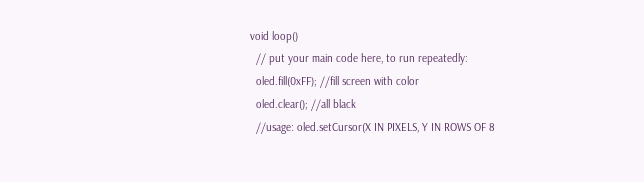void loop()
  // put your main code here, to run repeatedly:
  oled.fill(0xFF); //fill screen with color
  oled.clear(); //all black
  //usage: oled.setCursor(X IN PIXELS, Y IN ROWS OF 8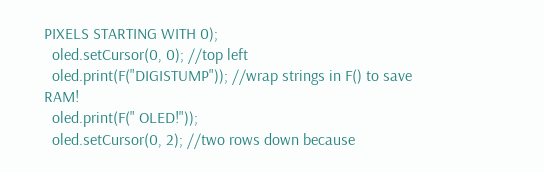PIXELS STARTING WITH 0);
  oled.setCursor(0, 0); //top left
  oled.print(F("DIGISTUMP")); //wrap strings in F() to save RAM!
  oled.print(F(" OLED!"));
  oled.setCursor(0, 2); //two rows down because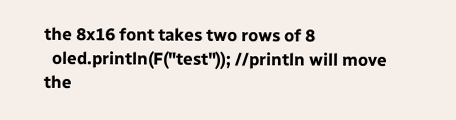the 8x16 font takes two rows of 8
  oled.println(F("test")); //println will move the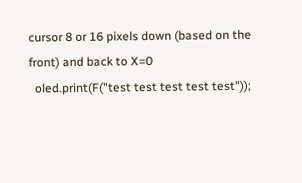cursor 8 or 16 pixels down (based on the front) and back to X=0
  oled.print(F("test test test test test"));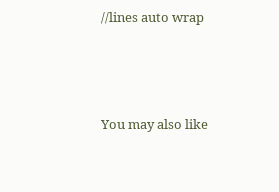//lines auto wrap




You may also like